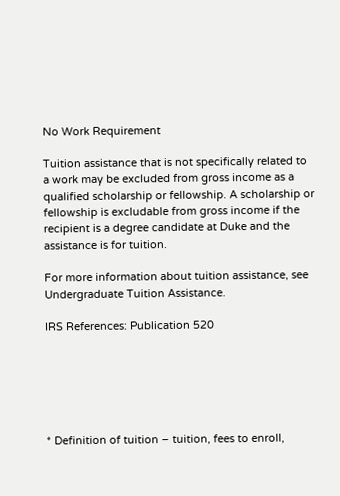No Work Requirement

Tuition assistance that is not specifically related to a work may be excluded from gross income as a qualified scholarship or fellowship. A scholarship or fellowship is excludable from gross income if the recipient is a degree candidate at Duke and the assistance is for tuition.

For more information about tuition assistance, see Undergraduate Tuition Assistance.

IRS References: Publication 520






* Definition of tuition – tuition, fees to enroll,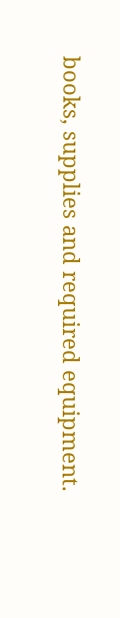books, supplies and required equipment.